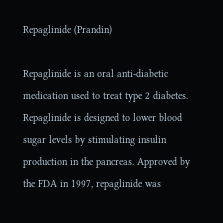Repaglinide (Prandin)

Repaglinide is an oral anti-diabetic medication used to treat type 2 diabetes. Repaglinide is designed to lower blood sugar levels by stimulating insulin production in the pancreas. Approved by the FDA in 1997, repaglinide was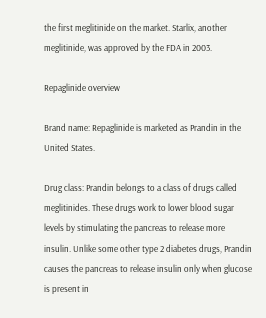the first meglitinide on the market. Starlix, another meglitinide, was approved by the FDA in 2003.

Repaglinide overview

Brand name: Repaglinide is marketed as Prandin in the United States.

Drug class: Prandin belongs to a class of drugs called meglitinides. These drugs work to lower blood sugar levels by stimulating the pancreas to release more insulin. Unlike some other type 2 diabetes drugs, Prandin causes the pancreas to release insulin only when glucose is present in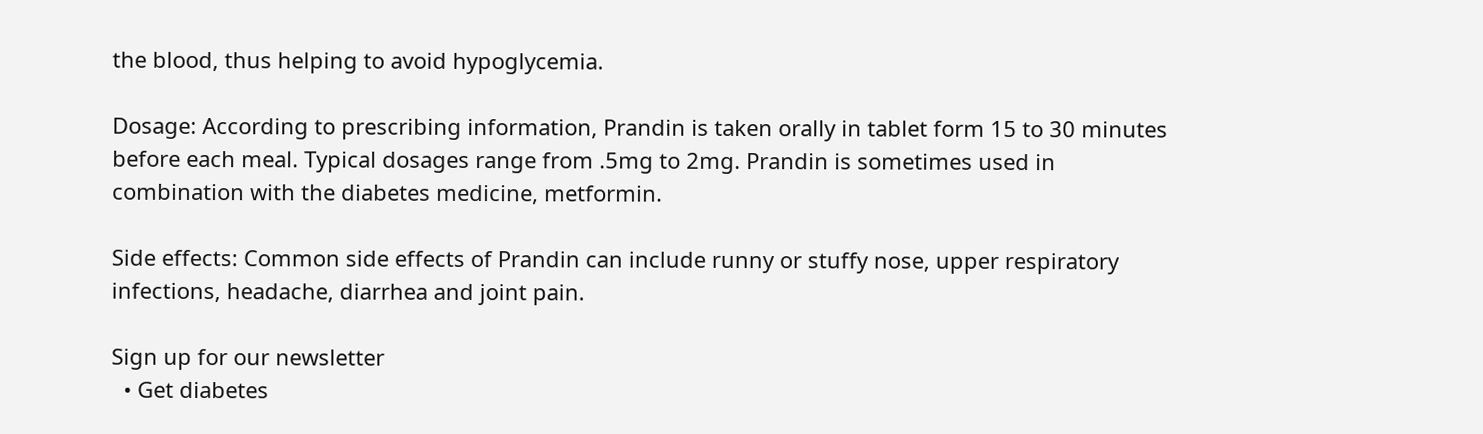the blood, thus helping to avoid hypoglycemia.

Dosage: According to prescribing information, Prandin is taken orally in tablet form 15 to 30 minutes before each meal. Typical dosages range from .5mg to 2mg. Prandin is sometimes used in combination with the diabetes medicine, metformin.

Side effects: Common side effects of Prandin can include runny or stuffy nose, upper respiratory infections, headache, diarrhea and joint pain.

Sign up for our newsletter
  • Get diabetes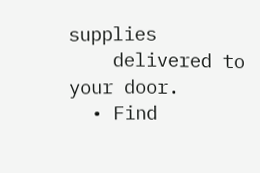supplies
    delivered to your door.
  • Find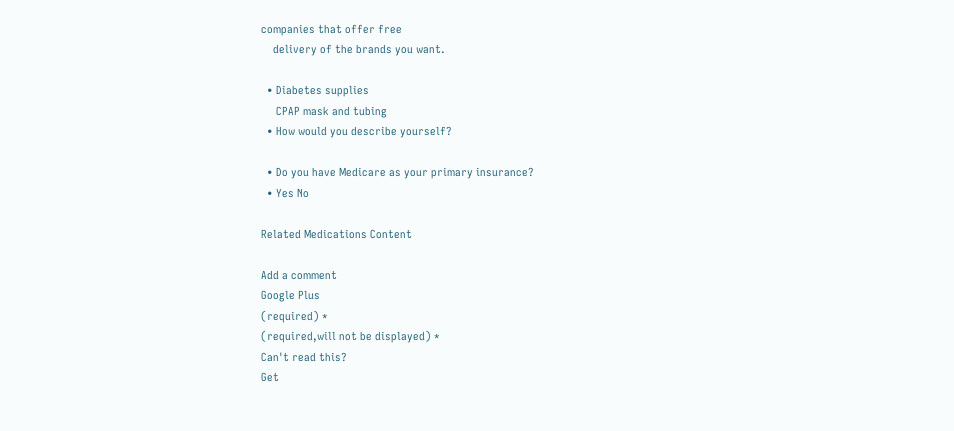companies that offer free
    delivery of the brands you want.

  • Diabetes supplies
     CPAP mask and tubing
  • How would you describe yourself?

  • Do you have Medicare as your primary insurance?
  • Yes No

Related Medications Content

Add a comment
Google Plus
(required) *
(required,will not be displayed) *
Can't read this?
Get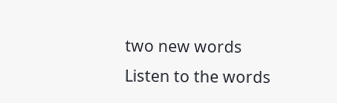two new words
Listen to the words